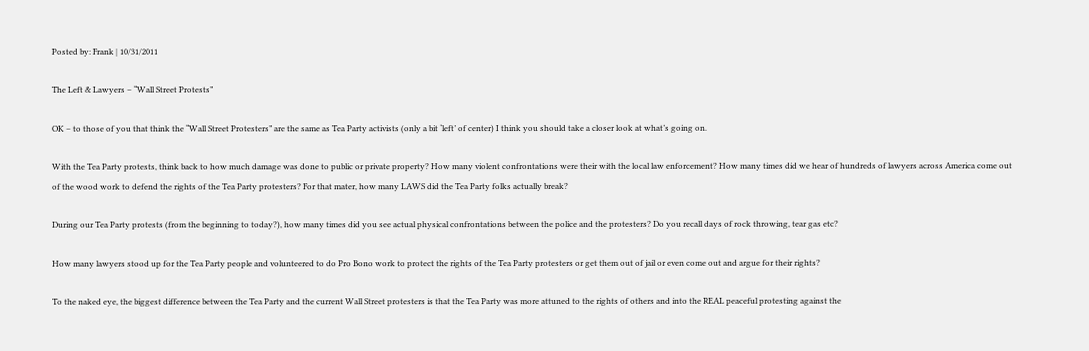Posted by: Frank | 10/31/2011

The Left & Lawyers – “Wall Street Protests”

OK – to those of you that think the “Wall Street Protesters” are the same as Tea Party activists (only a bit ‘left’ of center) I think you should take a closer look at what’s going on.

With the Tea Party protests, think back to how much damage was done to public or private property? How many violent confrontations were their with the local law enforcement? How many times did we hear of hundreds of lawyers across America come out of the wood work to defend the rights of the Tea Party protesters? For that mater, how many LAWS did the Tea Party folks actually break?

During our Tea Party protests (from the beginning to today?), how many times did you see actual physical confrontations between the police and the protesters? Do you recall days of rock throwing, tear gas etc?

How many lawyers stood up for the Tea Party people and volunteered to do Pro Bono work to protect the rights of the Tea Party protesters or get them out of jail or even come out and argue for their rights?

To the naked eye, the biggest difference between the Tea Party and the current Wall Street protesters is that the Tea Party was more attuned to the rights of others and into the REAL peaceful protesting against the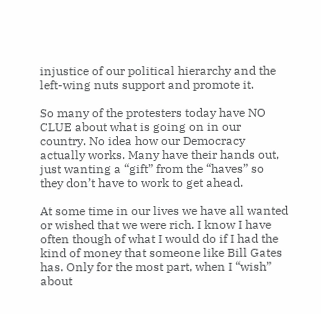injustice of our political hierarchy and the left-wing nuts support and promote it.

So many of the protesters today have NO CLUE about what is going on in our country. No idea how our Democracy actually works. Many have their hands out, just wanting a “gift” from the “haves” so they don’t have to work to get ahead.

At some time in our lives we have all wanted or wished that we were rich. I know I have often though of what I would do if I had the kind of money that someone like Bill Gates has. Only for the most part, when I “wish” about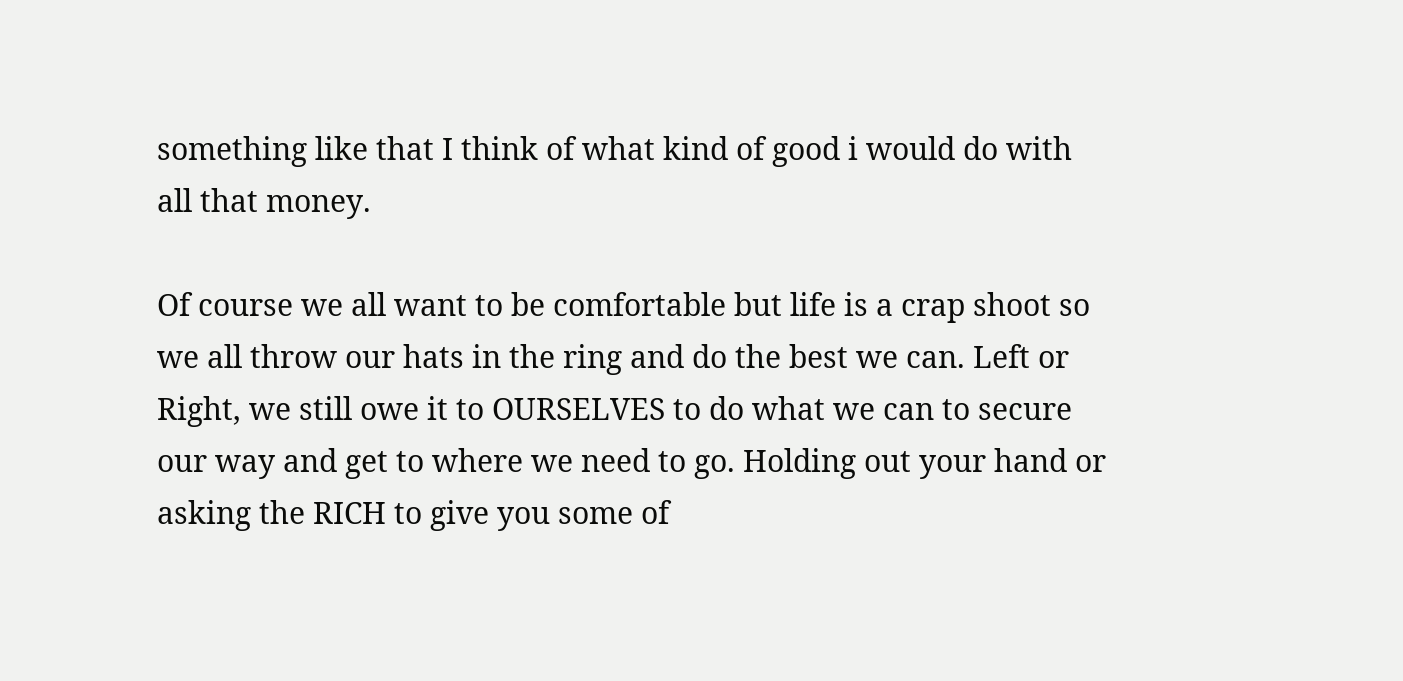something like that I think of what kind of good i would do with all that money.

Of course we all want to be comfortable but life is a crap shoot so we all throw our hats in the ring and do the best we can. Left or Right, we still owe it to OURSELVES to do what we can to secure our way and get to where we need to go. Holding out your hand or asking the RICH to give you some of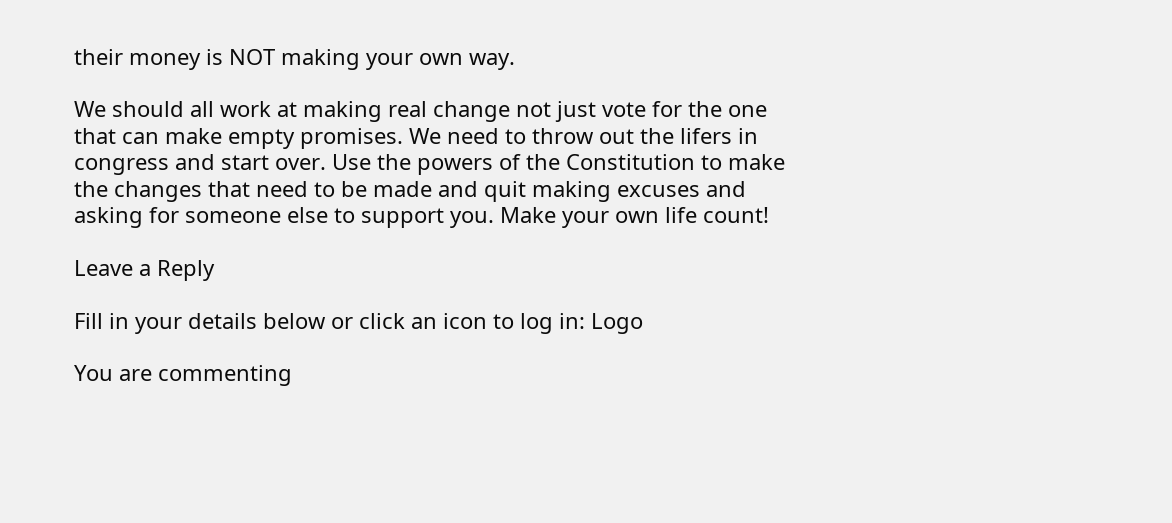their money is NOT making your own way.

We should all work at making real change not just vote for the one that can make empty promises. We need to throw out the lifers in congress and start over. Use the powers of the Constitution to make the changes that need to be made and quit making excuses and asking for someone else to support you. Make your own life count!

Leave a Reply

Fill in your details below or click an icon to log in: Logo

You are commenting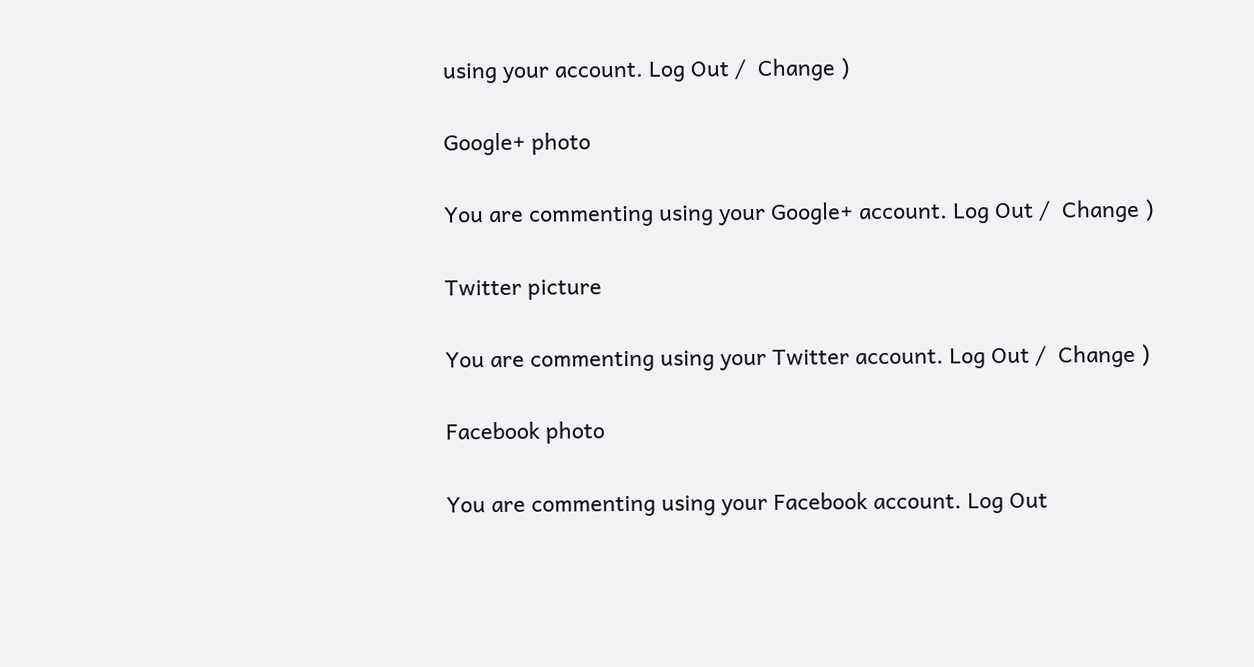using your account. Log Out /  Change )

Google+ photo

You are commenting using your Google+ account. Log Out /  Change )

Twitter picture

You are commenting using your Twitter account. Log Out /  Change )

Facebook photo

You are commenting using your Facebook account. Log Out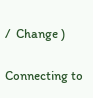/  Change )


Connecting to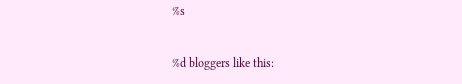%s


%d bloggers like this: